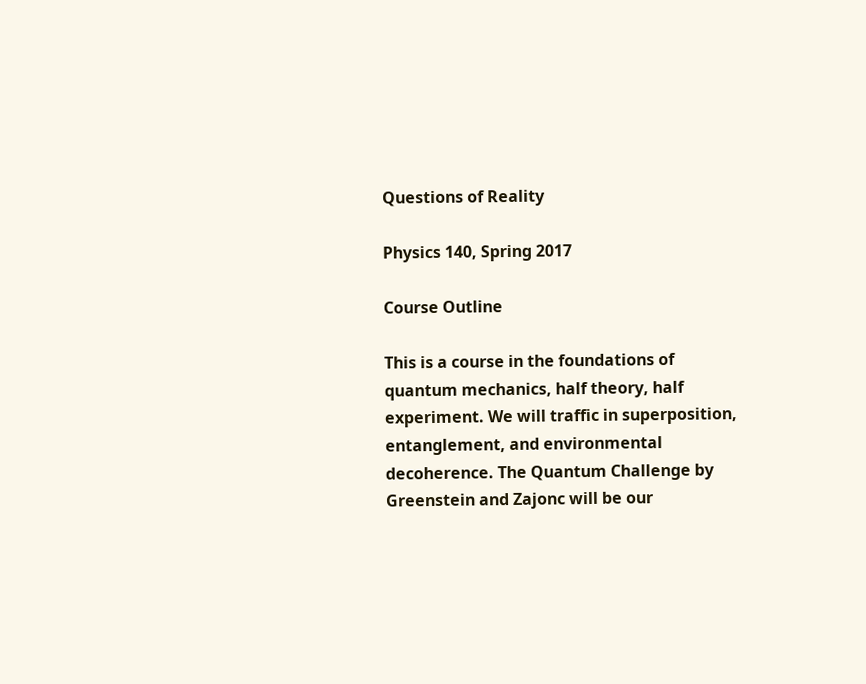Questions of Reality

Physics 140, Spring 2017

Course Outline

This is a course in the foundations of quantum mechanics, half theory, half experiment. We will traffic in superposition, entanglement, and environmental decoherence. The Quantum Challenge by Greenstein and Zajonc will be our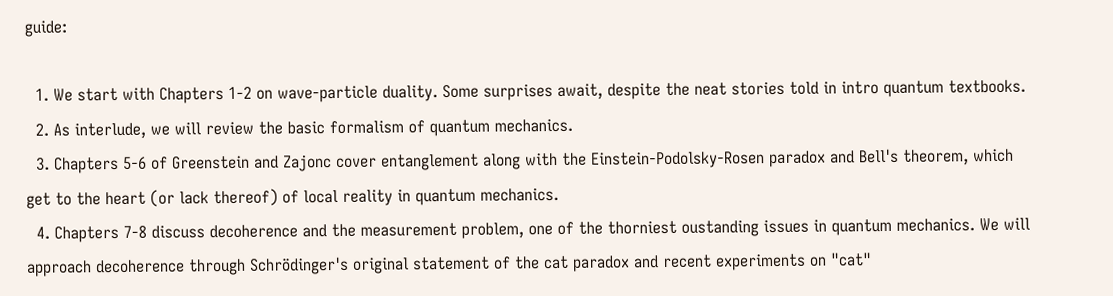guide:

  1. We start with Chapters 1-2 on wave-particle duality. Some surprises await, despite the neat stories told in intro quantum textbooks.
  2. As interlude, we will review the basic formalism of quantum mechanics.
  3. Chapters 5-6 of Greenstein and Zajonc cover entanglement along with the Einstein-Podolsky-Rosen paradox and Bell's theorem, which get to the heart (or lack thereof) of local reality in quantum mechanics.
  4. Chapters 7-8 discuss decoherence and the measurement problem, one of the thorniest oustanding issues in quantum mechanics. We will approach decoherence through Schrödinger's original statement of the cat paradox and recent experiments on "cat"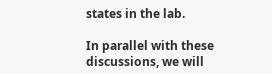states in the lab.

In parallel with these discussions, we will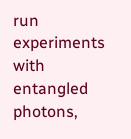run experiments with entangled photons,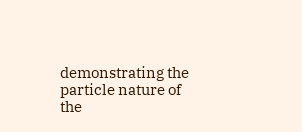demonstrating the particle nature of the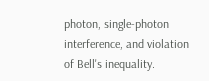photon, single-photon interference, and violation of Bell's inequality.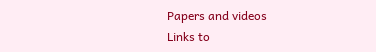Papers and videos
Links to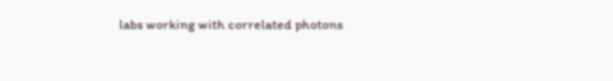labs working with correlated photons